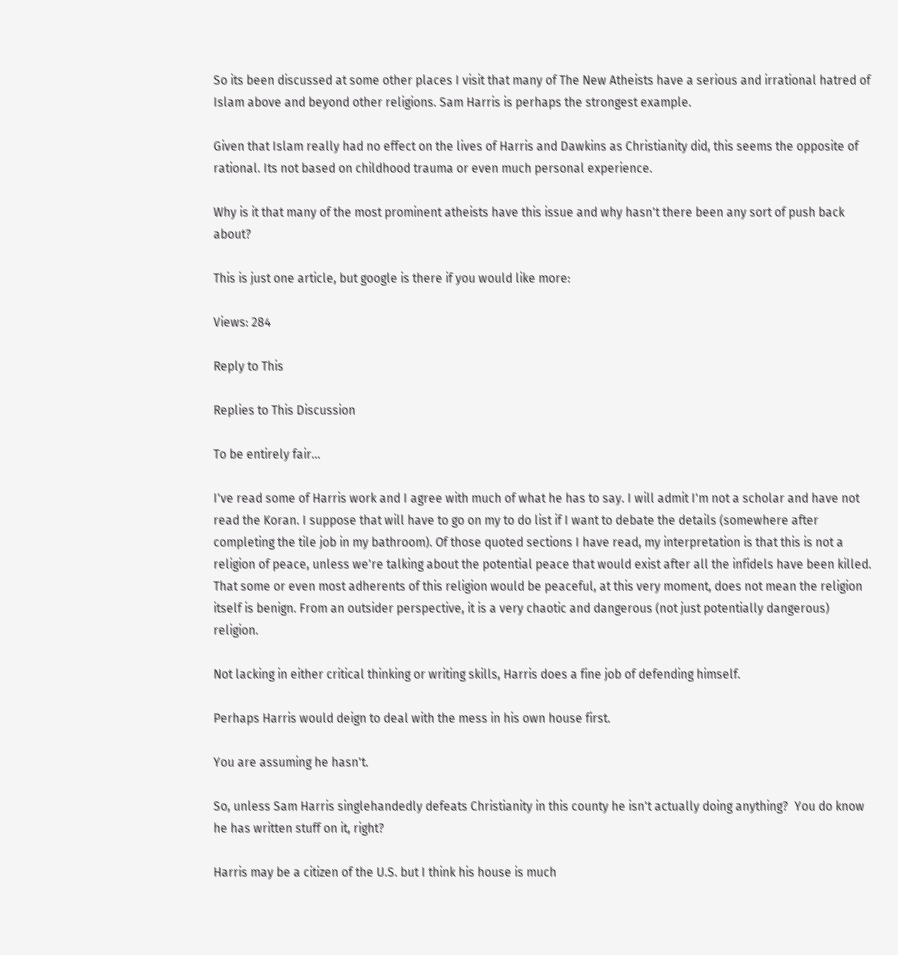So its been discussed at some other places I visit that many of The New Atheists have a serious and irrational hatred of Islam above and beyond other religions. Sam Harris is perhaps the strongest example.

Given that Islam really had no effect on the lives of Harris and Dawkins as Christianity did, this seems the opposite of rational. Its not based on childhood trauma or even much personal experience.

Why is it that many of the most prominent atheists have this issue and why hasn't there been any sort of push back about?

This is just one article, but google is there if you would like more:

Views: 284

Reply to This

Replies to This Discussion

To be entirely fair...

I've read some of Harris work and I agree with much of what he has to say. I will admit I'm not a scholar and have not read the Koran. I suppose that will have to go on my to do list if I want to debate the details (somewhere after completing the tile job in my bathroom). Of those quoted sections I have read, my interpretation is that this is not a religion of peace, unless we're talking about the potential peace that would exist after all the infidels have been killed. That some or even most adherents of this religion would be peaceful, at this very moment, does not mean the religion itself is benign. From an outsider perspective, it is a very chaotic and dangerous (not just potentially dangerous) religion.

Not lacking in either critical thinking or writing skills, Harris does a fine job of defending himself.

Perhaps Harris would deign to deal with the mess in his own house first.

You are assuming he hasn't.

So, unless Sam Harris singlehandedly defeats Christianity in this county he isn't actually doing anything?  You do know he has written stuff on it, right?

Harris may be a citizen of the U.S. but I think his house is much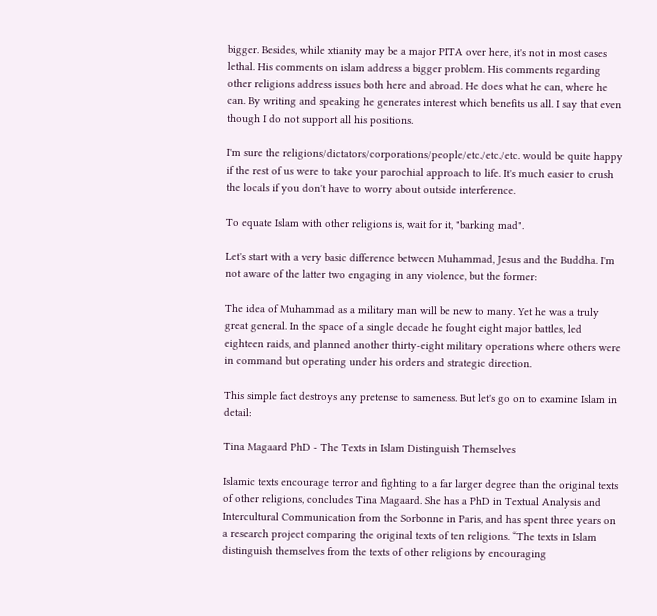bigger. Besides, while xtianity may be a major PITA over here, it's not in most cases lethal. His comments on islam address a bigger problem. His comments regarding other religions address issues both here and abroad. He does what he can, where he can. By writing and speaking he generates interest which benefits us all. I say that even though I do not support all his positions.

I'm sure the religions/dictators/corporations/people/etc./etc./etc. would be quite happy if the rest of us were to take your parochial approach to life. It's much easier to crush the locals if you don't have to worry about outside interference.

To equate Islam with other religions is, wait for it, "barking mad".

Let's start with a very basic difference between Muhammad, Jesus and the Buddha. I'm not aware of the latter two engaging in any violence, but the former:

The idea of Muhammad as a military man will be new to many. Yet he was a truly great general. In the space of a single decade he fought eight major battles, led eighteen raids, and planned another thirty-eight military operations where others were in command but operating under his orders and strategic direction.

This simple fact destroys any pretense to sameness. But let's go on to examine Islam in detail:

Tina Magaard PhD - The Texts in Islam Distinguish Themselves

Islamic texts encourage terror and fighting to a far larger degree than the original texts of other religions, concludes Tina Magaard. She has a PhD in Textual Analysis and Intercultural Communication from the Sorbonne in Paris, and has spent three years on a research project comparing the original texts of ten religions. “The texts in Islam distinguish themselves from the texts of other religions by encouraging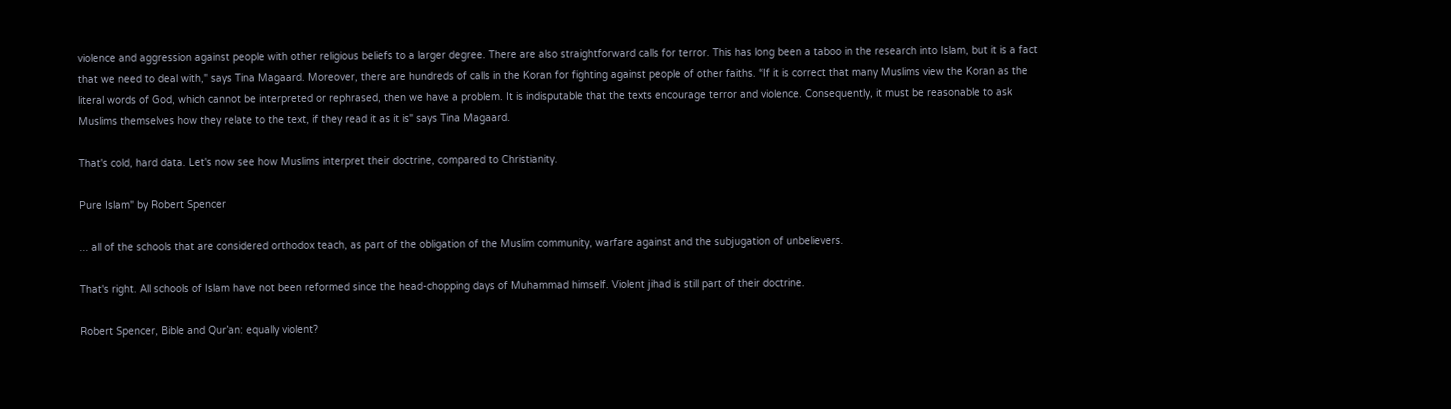violence and aggression against people with other religious beliefs to a larger degree. There are also straightforward calls for terror. This has long been a taboo in the research into Islam, but it is a fact that we need to deal with," says Tina Magaard. Moreover, there are hundreds of calls in the Koran for fighting against people of other faiths. “If it is correct that many Muslims view the Koran as the literal words of God, which cannot be interpreted or rephrased, then we have a problem. It is indisputable that the texts encourage terror and violence. Consequently, it must be reasonable to ask Muslims themselves how they relate to the text, if they read it as it is" says Tina Magaard.

That's cold, hard data. Let's now see how Muslims interpret their doctrine, compared to Christianity.

Pure Islam" by Robert Spencer

... all of the schools that are considered orthodox teach, as part of the obligation of the Muslim community, warfare against and the subjugation of unbelievers.

That's right. All schools of Islam have not been reformed since the head-chopping days of Muhammad himself. Violent jihad is still part of their doctrine.

Robert Spencer, Bible and Qur’an: equally violent?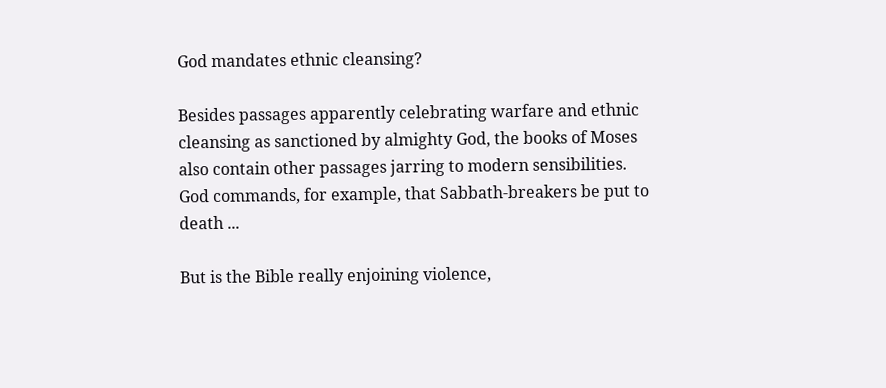God mandates ethnic cleansing?

Besides passages apparently celebrating warfare and ethnic cleansing as sanctioned by almighty God, the books of Moses also contain other passages jarring to modern sensibilities. God commands, for example, that Sabbath-breakers be put to death ...

But is the Bible really enjoining violence,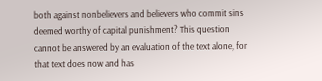both against nonbelievers and believers who commit sins deemed worthy of capital punishment? This question cannot be answered by an evaluation of the text alone, for that text does now and has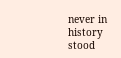never in history stood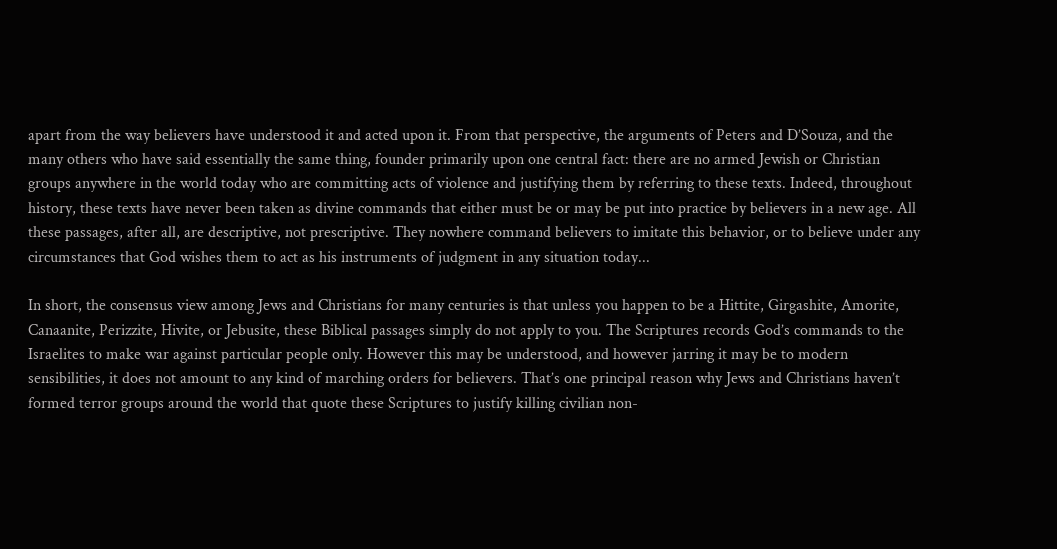apart from the way believers have understood it and acted upon it. From that perspective, the arguments of Peters and D’Souza, and the many others who have said essentially the same thing, founder primarily upon one central fact: there are no armed Jewish or Christian groups anywhere in the world today who are committing acts of violence and justifying them by referring to these texts. Indeed, throughout history, these texts have never been taken as divine commands that either must be or may be put into practice by believers in a new age. All these passages, after all, are descriptive, not prescriptive. They nowhere command believers to imitate this behavior, or to believe under any circumstances that God wishes them to act as his instruments of judgment in any situation today...

In short, the consensus view among Jews and Christians for many centuries is that unless you happen to be a Hittite, Girgashite, Amorite, Canaanite, Perizzite, Hivite, or Jebusite, these Biblical passages simply do not apply to you. The Scriptures records God’s commands to the Israelites to make war against particular people only. However this may be understood, and however jarring it may be to modern sensibilities, it does not amount to any kind of marching orders for believers. That’s one principal reason why Jews and Christians haven’t formed terror groups around the world that quote these Scriptures to justify killing civilian non-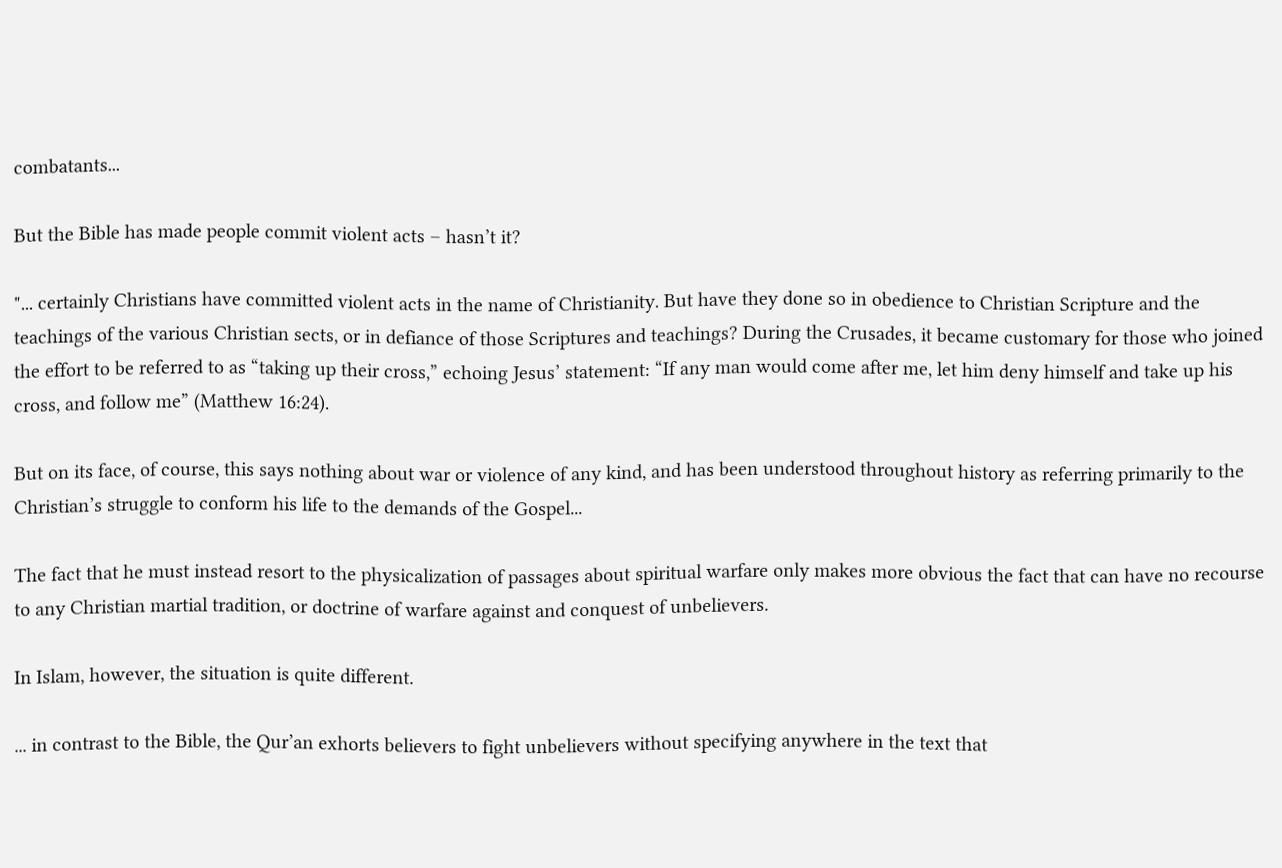combatants...

But the Bible has made people commit violent acts – hasn’t it?

"... certainly Christians have committed violent acts in the name of Christianity. But have they done so in obedience to Christian Scripture and the teachings of the various Christian sects, or in defiance of those Scriptures and teachings? During the Crusades, it became customary for those who joined the effort to be referred to as “taking up their cross,” echoing Jesus’ statement: “If any man would come after me, let him deny himself and take up his cross, and follow me” (Matthew 16:24).

But on its face, of course, this says nothing about war or violence of any kind, and has been understood throughout history as referring primarily to the Christian’s struggle to conform his life to the demands of the Gospel...

The fact that he must instead resort to the physicalization of passages about spiritual warfare only makes more obvious the fact that can have no recourse to any Christian martial tradition, or doctrine of warfare against and conquest of unbelievers.

In Islam, however, the situation is quite different.

... in contrast to the Bible, the Qur’an exhorts believers to fight unbelievers without specifying anywhere in the text that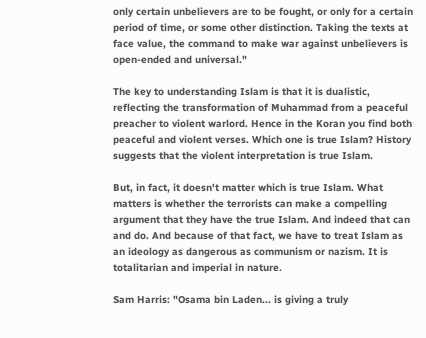only certain unbelievers are to be fought, or only for a certain period of time, or some other distinction. Taking the texts at face value, the command to make war against unbelievers is open-ended and universal."

The key to understanding Islam is that it is dualistic, reflecting the transformation of Muhammad from a peaceful preacher to violent warlord. Hence in the Koran you find both peaceful and violent verses. Which one is true Islam? History suggests that the violent interpretation is true Islam.

But, in fact, it doesn't matter which is true Islam. What matters is whether the terrorists can make a compelling argument that they have the true Islam. And indeed that can and do. And because of that fact, we have to treat Islam as an ideology as dangerous as communism or nazism. It is totalitarian and imperial in nature.

Sam Harris: "Osama bin Laden... is giving a truly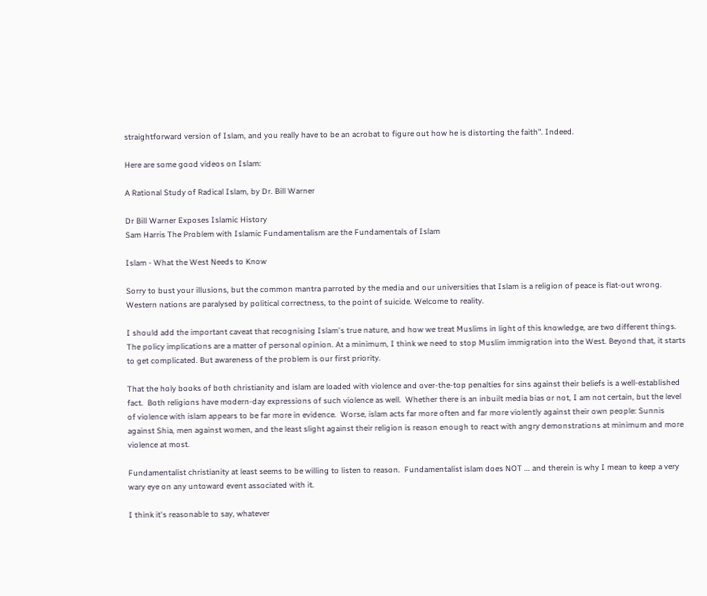straightforward version of Islam, and you really have to be an acrobat to figure out how he is distorting the faith". Indeed.

Here are some good videos on Islam:

A Rational Study of Radical Islam, by Dr. Bill Warner

Dr Bill Warner Exposes Islamic History
Sam Harris The Problem with Islamic Fundamentalism are the Fundamentals of Islam

Islam - What the West Needs to Know

Sorry to bust your illusions, but the common mantra parroted by the media and our universities that Islam is a religion of peace is flat-out wrong. Western nations are paralysed by political correctness, to the point of suicide. Welcome to reality.

I should add the important caveat that recognising Islam's true nature, and how we treat Muslims in light of this knowledge, are two different things. The policy implications are a matter of personal opinion. At a minimum, I think we need to stop Muslim immigration into the West. Beyond that, it starts to get complicated. But awareness of the problem is our first priority.

That the holy books of both christianity and islam are loaded with violence and over-the-top penalties for sins against their beliefs is a well-established fact.  Both religions have modern-day expressions of such violence as well.  Whether there is an inbuilt media bias or not, I am not certain, but the level of violence with islam appears to be far more in evidence.  Worse, islam acts far more often and far more violently against their own people: Sunnis against Shia, men against women, and the least slight against their religion is reason enough to react with angry demonstrations at minimum and more violence at most.

Fundamentalist christianity at least seems to be willing to listen to reason.  Fundamentalist islam does NOT ... and therein is why I mean to keep a very wary eye on any untoward event associated with it.

I think it's reasonable to say, whatever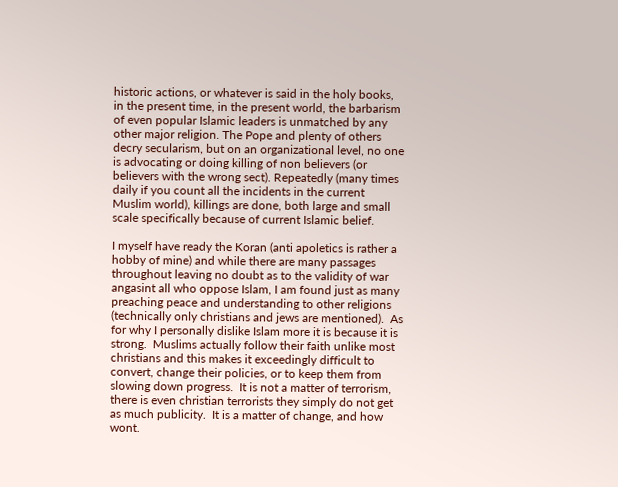historic actions, or whatever is said in the holy books, in the present time, in the present world, the barbarism of even popular Islamic leaders is unmatched by any other major religion. The Pope and plenty of others decry secularism, but on an organizational level, no one is advocating or doing killing of non believers (or believers with the wrong sect). Repeatedly (many times daily if you count all the incidents in the current Muslim world), killings are done, both large and small scale specifically because of current Islamic belief.

I myself have ready the Koran (anti apoletics is rather a hobby of mine) and while there are many passages throughout leaving no doubt as to the validity of war angasint all who oppose Islam, I am found just as many preaching peace and understanding to other religions (technically only christians and jews are mentioned).  As for why I personally dislike Islam more it is because it is strong.  Muslims actually follow their faith unlike most christians and this makes it exceedingly difficult to convert, change their policies, or to keep them from slowing down progress.  It is not a matter of terrorism, there is even christian terrorists they simply do not get as much publicity.  It is a matter of change, and how wont.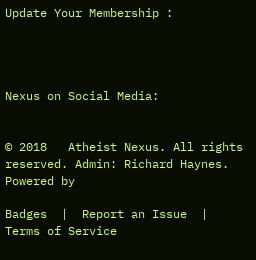Update Your Membership :




Nexus on Social Media:


© 2018   Atheist Nexus. All rights reserved. Admin: Richard Haynes.   Powered by

Badges  |  Report an Issue  |  Terms of Service